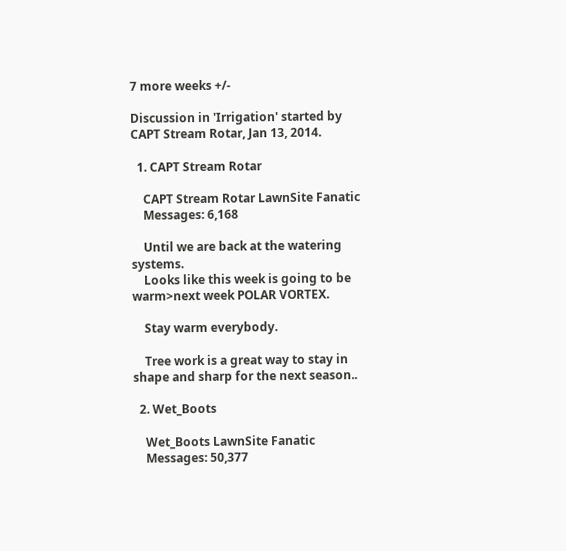7 more weeks +/-

Discussion in 'Irrigation' started by CAPT Stream Rotar, Jan 13, 2014.

  1. CAPT Stream Rotar

    CAPT Stream Rotar LawnSite Fanatic
    Messages: 6,168

    Until we are back at the watering systems.
    Looks like this week is going to be warm>next week POLAR VORTEX.

    Stay warm everybody.

    Tree work is a great way to stay in shape and sharp for the next season..

  2. Wet_Boots

    Wet_Boots LawnSite Fanatic
    Messages: 50,377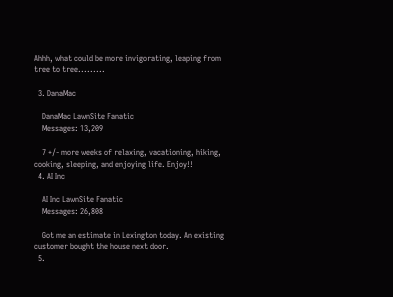Ahhh, what could be more invigorating, leaping from tree to tree.........

  3. DanaMac

    DanaMac LawnSite Fanatic
    Messages: 13,209

    7 +/- more weeks of relaxing, vacationing, hiking, cooking, sleeping, and enjoying life. Enjoy!!
  4. AI Inc

    AI Inc LawnSite Fanatic
    Messages: 26,808

    Got me an estimate in Lexington today. An existing customer bought the house next door.
  5.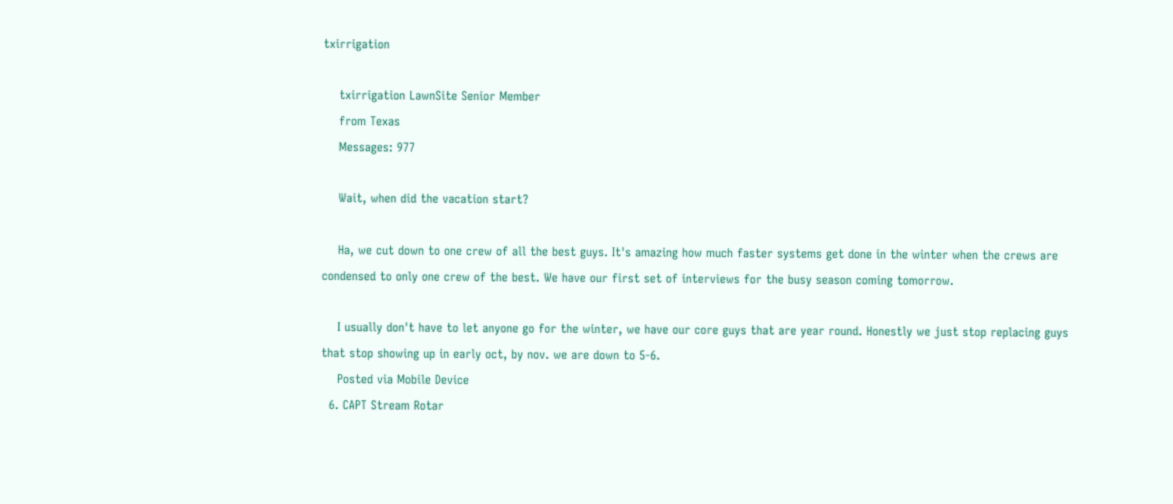txirrigation

    txirrigation LawnSite Senior Member
    from Texas
    Messages: 977

    Wait, when did the vacation start?

    Ha, we cut down to one crew of all the best guys. It's amazing how much faster systems get done in the winter when the crews are condensed to only one crew of the best. We have our first set of interviews for the busy season coming tomorrow.

    I usually don't have to let anyone go for the winter, we have our core guys that are year round. Honestly we just stop replacing guys that stop showing up in early oct, by nov. we are down to 5-6.
    Posted via Mobile Device
  6. CAPT Stream Rotar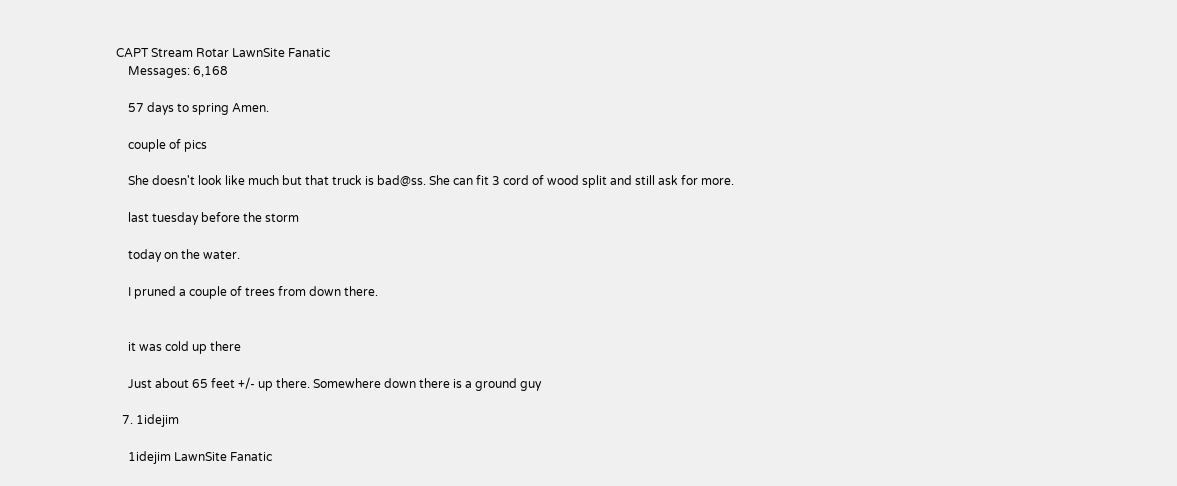CAPT Stream Rotar LawnSite Fanatic
    Messages: 6,168

    57 days to spring Amen.

    couple of pics

    She doesn't look like much but that truck is bad@ss. She can fit 3 cord of wood split and still ask for more.

    last tuesday before the storm

    today on the water.

    I pruned a couple of trees from down there.


    it was cold up there

    Just about 65 feet +/- up there. Somewhere down there is a ground guy

  7. 1idejim

    1idejim LawnSite Fanatic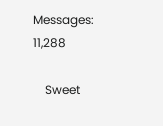Messages: 11,288

    Sweet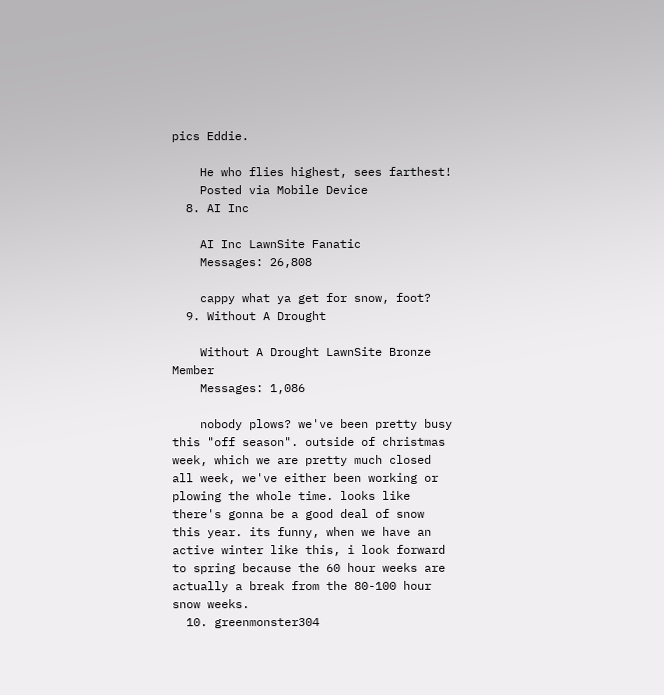pics Eddie.

    He who flies highest, sees farthest!
    Posted via Mobile Device
  8. AI Inc

    AI Inc LawnSite Fanatic
    Messages: 26,808

    cappy what ya get for snow, foot?
  9. Without A Drought

    Without A Drought LawnSite Bronze Member
    Messages: 1,086

    nobody plows? we've been pretty busy this "off season". outside of christmas week, which we are pretty much closed all week, we've either been working or plowing the whole time. looks like there's gonna be a good deal of snow this year. its funny, when we have an active winter like this, i look forward to spring because the 60 hour weeks are actually a break from the 80-100 hour snow weeks.
  10. greenmonster304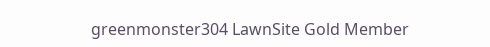greenmonster304 LawnSite Gold Member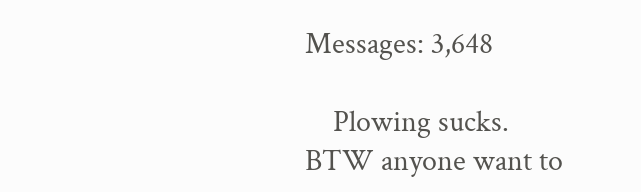Messages: 3,648

    Plowing sucks. BTW anyone want to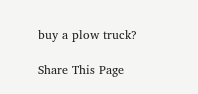buy a plow truck?

Share This Page